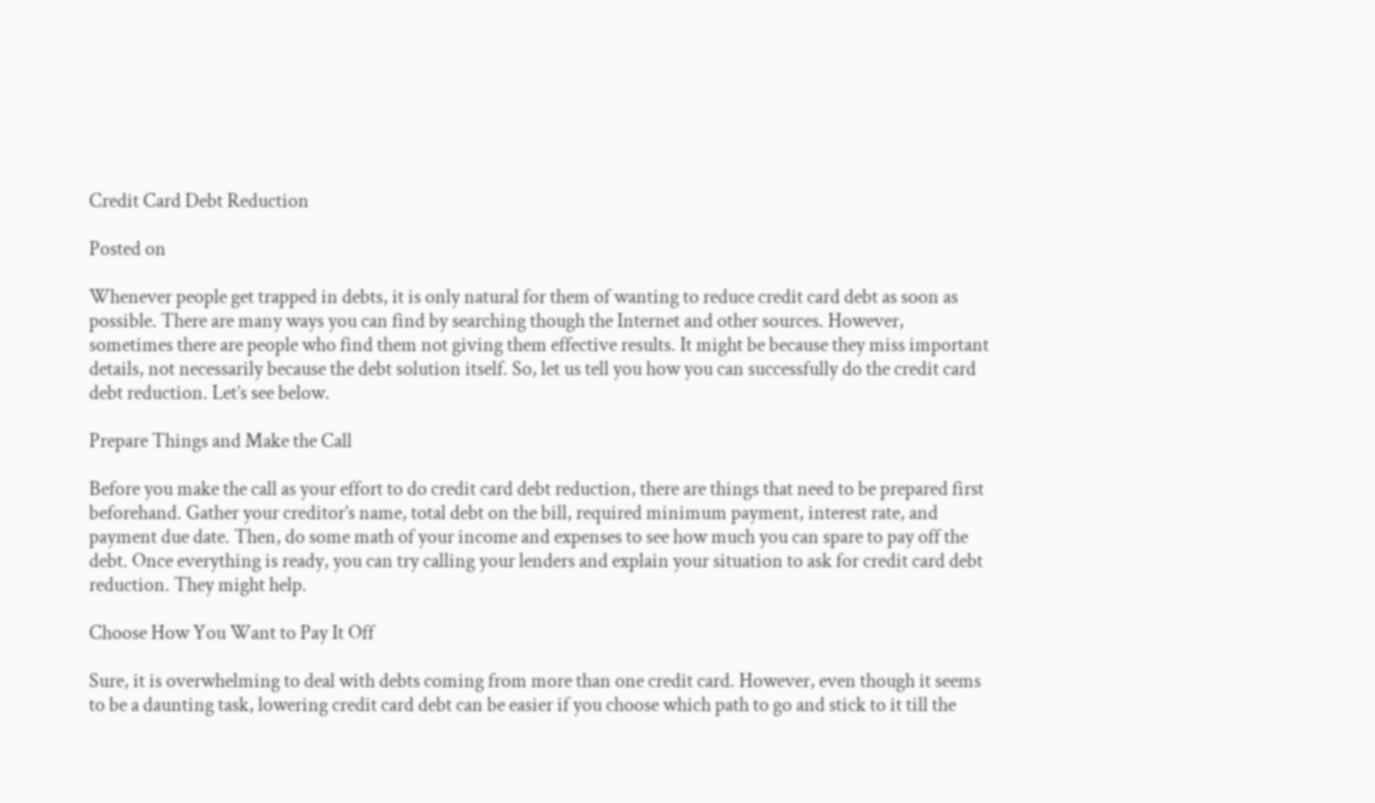Credit Card Debt Reduction

Posted on

Whenever people get trapped in debts, it is only natural for them of wanting to reduce credit card debt as soon as possible. There are many ways you can find by searching though the Internet and other sources. However, sometimes there are people who find them not giving them effective results. It might be because they miss important details, not necessarily because the debt solution itself. So, let us tell you how you can successfully do the credit card debt reduction. Let’s see below.

Prepare Things and Make the Call

Before you make the call as your effort to do credit card debt reduction, there are things that need to be prepared first beforehand. Gather your creditor’s name, total debt on the bill, required minimum payment, interest rate, and payment due date. Then, do some math of your income and expenses to see how much you can spare to pay off the debt. Once everything is ready, you can try calling your lenders and explain your situation to ask for credit card debt reduction. They might help.

Choose How You Want to Pay It Off

Sure, it is overwhelming to deal with debts coming from more than one credit card. However, even though it seems to be a daunting task, lowering credit card debt can be easier if you choose which path to go and stick to it till the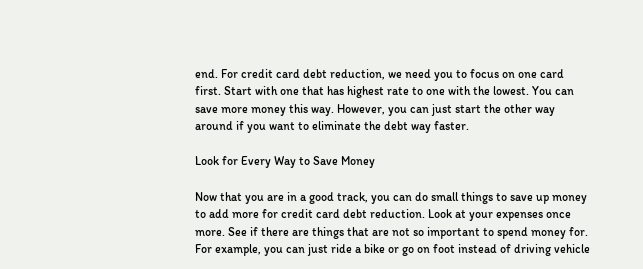end. For credit card debt reduction, we need you to focus on one card first. Start with one that has highest rate to one with the lowest. You can save more money this way. However, you can just start the other way around if you want to eliminate the debt way faster.

Look for Every Way to Save Money

Now that you are in a good track, you can do small things to save up money to add more for credit card debt reduction. Look at your expenses once more. See if there are things that are not so important to spend money for. For example, you can just ride a bike or go on foot instead of driving vehicle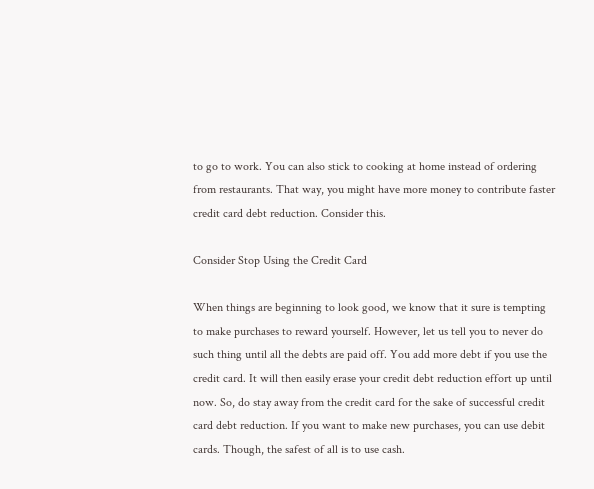to go to work. You can also stick to cooking at home instead of ordering from restaurants. That way, you might have more money to contribute faster credit card debt reduction. Consider this.

Consider Stop Using the Credit Card

When things are beginning to look good, we know that it sure is tempting to make purchases to reward yourself. However, let us tell you to never do such thing until all the debts are paid off. You add more debt if you use the credit card. It will then easily erase your credit debt reduction effort up until now. So, do stay away from the credit card for the sake of successful credit card debt reduction. If you want to make new purchases, you can use debit cards. Though, the safest of all is to use cash.